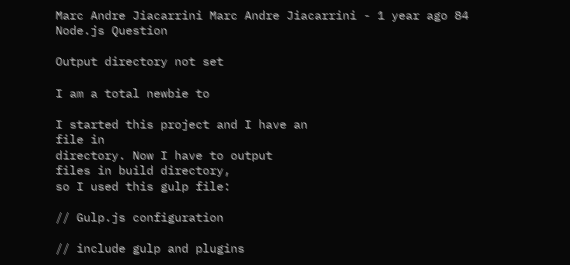Marc Andre Jiacarrini Marc Andre Jiacarrini - 1 year ago 84
Node.js Question

Output directory not set

I am a total newbie to

I started this project and I have an
file in
directory. Now I have to output
files in build directory,
so I used this gulp file:

// Gulp.js configuration

// include gulp and plugins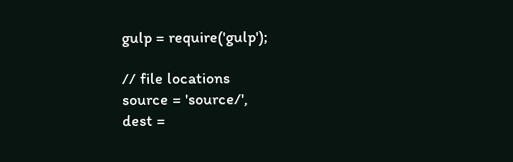gulp = require('gulp');

// file locations
source = 'source/',
dest =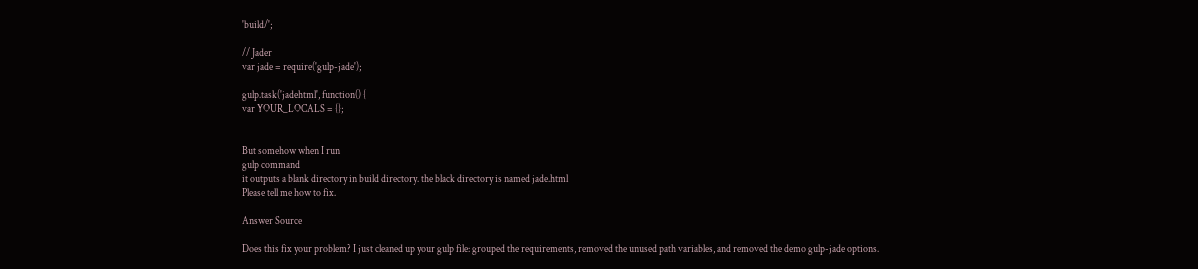'build/';

// Jader
var jade = require('gulp-jade');

gulp.task('jadehtml', function() {
var YOUR_LOCALS = {};


But somehow when I run
gulp command
it outputs a blank directory in build directory. the black directory is named jade.html
Please tell me how to fix.

Answer Source

Does this fix your problem? I just cleaned up your gulp file: grouped the requirements, removed the unused path variables, and removed the demo gulp-jade options.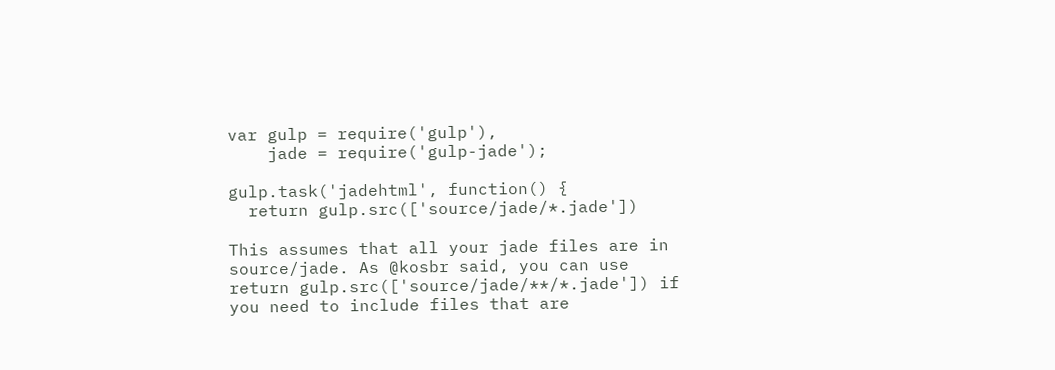var gulp = require('gulp'),
    jade = require('gulp-jade');

gulp.task('jadehtml', function() {
  return gulp.src(['source/jade/*.jade'])

This assumes that all your jade files are in source/jade. As @kosbr said, you can use return gulp.src(['source/jade/**/*.jade']) if you need to include files that are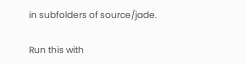in subfolders of source/jade.

Run this with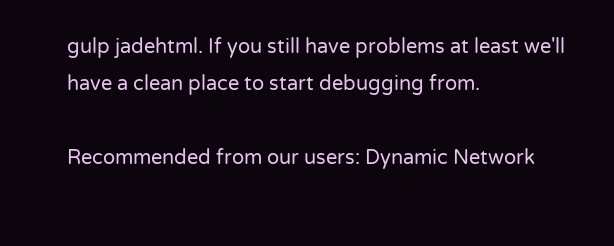gulp jadehtml. If you still have problems at least we'll have a clean place to start debugging from.

Recommended from our users: Dynamic Network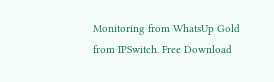Monitoring from WhatsUp Gold from IPSwitch. Free Download